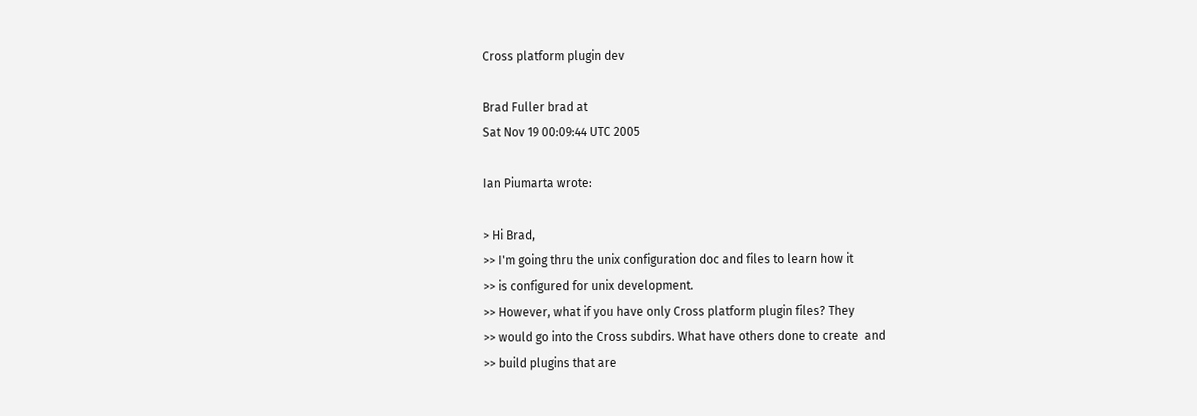Cross platform plugin dev

Brad Fuller brad at
Sat Nov 19 00:09:44 UTC 2005

Ian Piumarta wrote:

> Hi Brad,
>> I'm going thru the unix configuration doc and files to learn how it
>> is configured for unix development.
>> However, what if you have only Cross platform plugin files? They
>> would go into the Cross subdirs. What have others done to create  and
>> build plugins that are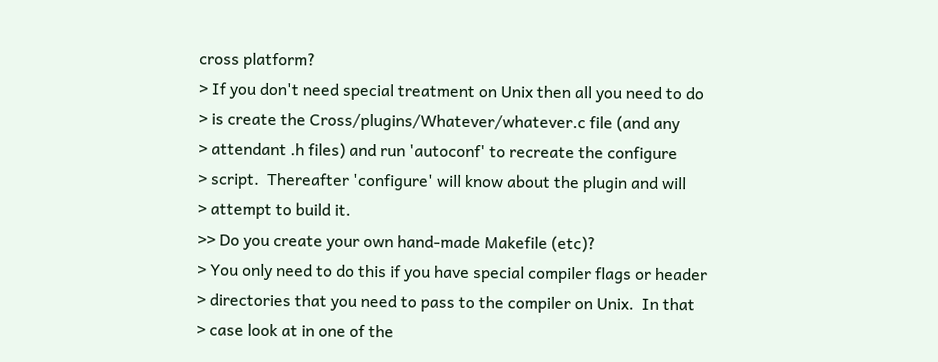cross platform?
> If you don't need special treatment on Unix then all you need to do
> is create the Cross/plugins/Whatever/whatever.c file (and any
> attendant .h files) and run 'autoconf' to recreate the configure
> script.  Thereafter 'configure' will know about the plugin and will
> attempt to build it.
>> Do you create your own hand-made Makefile (etc)?
> You only need to do this if you have special compiler flags or header
> directories that you need to pass to the compiler on Unix.  In that
> case look at in one of the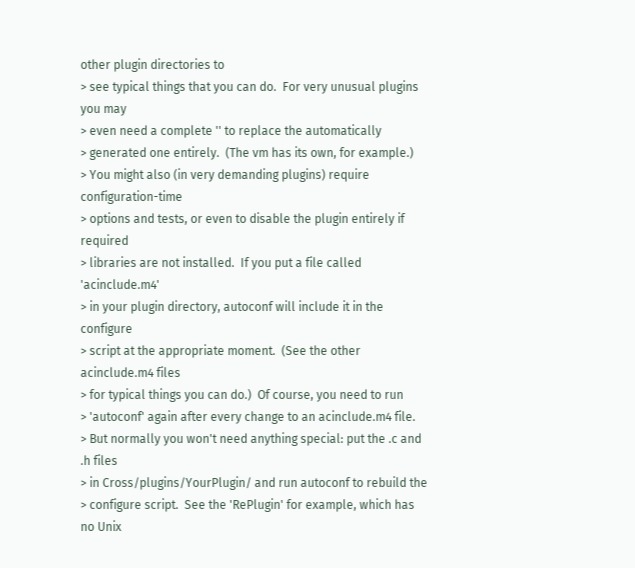other plugin directories to
> see typical things that you can do.  For very unusual plugins you may
> even need a complete '' to replace the automatically
> generated one entirely.  (The vm has its own, for example.)
> You might also (in very demanding plugins) require configuration-time
> options and tests, or even to disable the plugin entirely if required
> libraries are not installed.  If you put a file called 'acinclude.m4'
> in your plugin directory, autoconf will include it in the configure
> script at the appropriate moment.  (See the other acinclude.m4 files
> for typical things you can do.)  Of course, you need to run
> 'autoconf' again after every change to an acinclude.m4 file.
> But normally you won't need anything special: put the .c and .h files
> in Cross/plugins/YourPlugin/ and run autoconf to rebuild the
> configure script.  See the 'RePlugin' for example, which has no Unix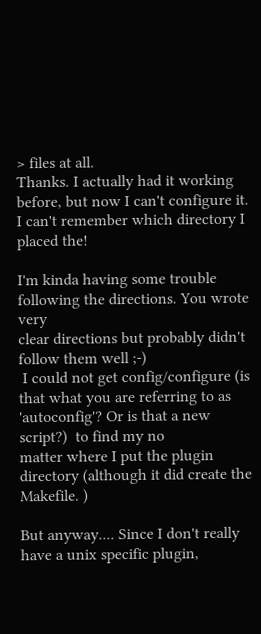> files at all.
Thanks. I actually had it working before, but now I can't configure it.
I can't remember which directory I placed the!

I'm kinda having some trouble following the directions. You wrote very
clear directions but probably didn't follow them well ;-)
 I could not get config/configure (is that what you are referring to as
'autoconfig'? Or is that a new script?)  to find my no
matter where I put the plugin directory (although it did create the
Makefile. )

But anyway.... Since I don't really have a unix specific plugin,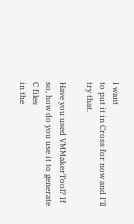I want
to put it in Cross for now and I'll try that.

Have you used VMMakerTool? If so, how do you use it to generate C files
in the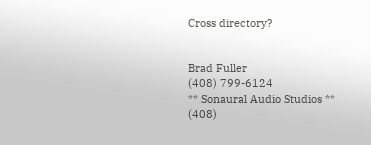Cross directory?


Brad Fuller
(408) 799-6124
** Sonaural Audio Studios **
(408)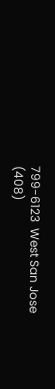799-6123  West San Jose
(408)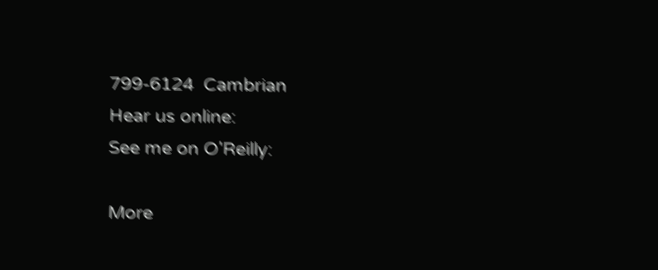799-6124  Cambrian
Hear us online:
See me on O'Reilly:

More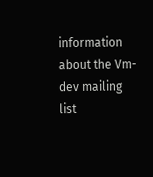information about the Vm-dev mailing list